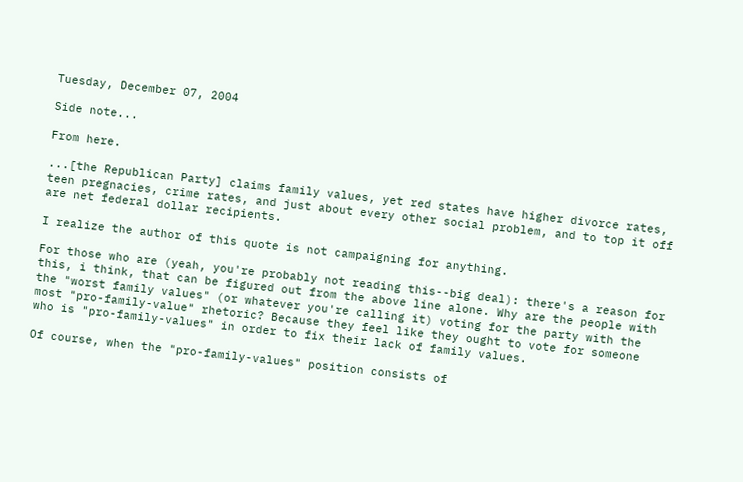Tuesday, December 07, 2004

Side note...

From here.

...[the Republican Party] claims family values, yet red states have higher divorce rates, teen pregnacies, crime rates, and just about every other social problem, and to top it off are net federal dollar recipients.

I realize the author of this quote is not campaigning for anything.

For those who are (yeah, you're probably not reading this--big deal): there's a reason for this, i think, that can be figured out from the above line alone. Why are the people with the "worst family values" (or whatever you're calling it) voting for the party with the most "pro-family-value" rhetoric? Because they feel like they ought to vote for someone who is "pro-family-values" in order to fix their lack of family values.

Of course, when the "pro-family-values" position consists of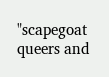"scapegoat queers and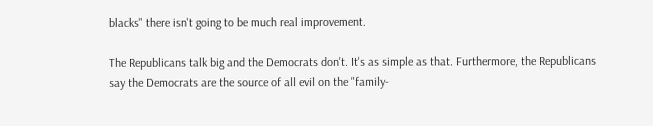blacks" there isn't going to be much real improvement.

The Republicans talk big and the Democrats don't. It's as simple as that. Furthermore, the Republicans say the Democrats are the source of all evil on the "family-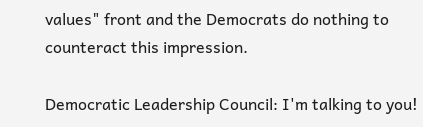values" front and the Democrats do nothing to counteract this impression.

Democratic Leadership Council: I'm talking to you!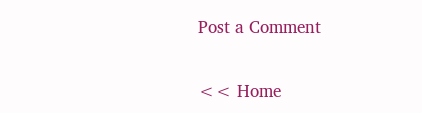Post a Comment

<< Home